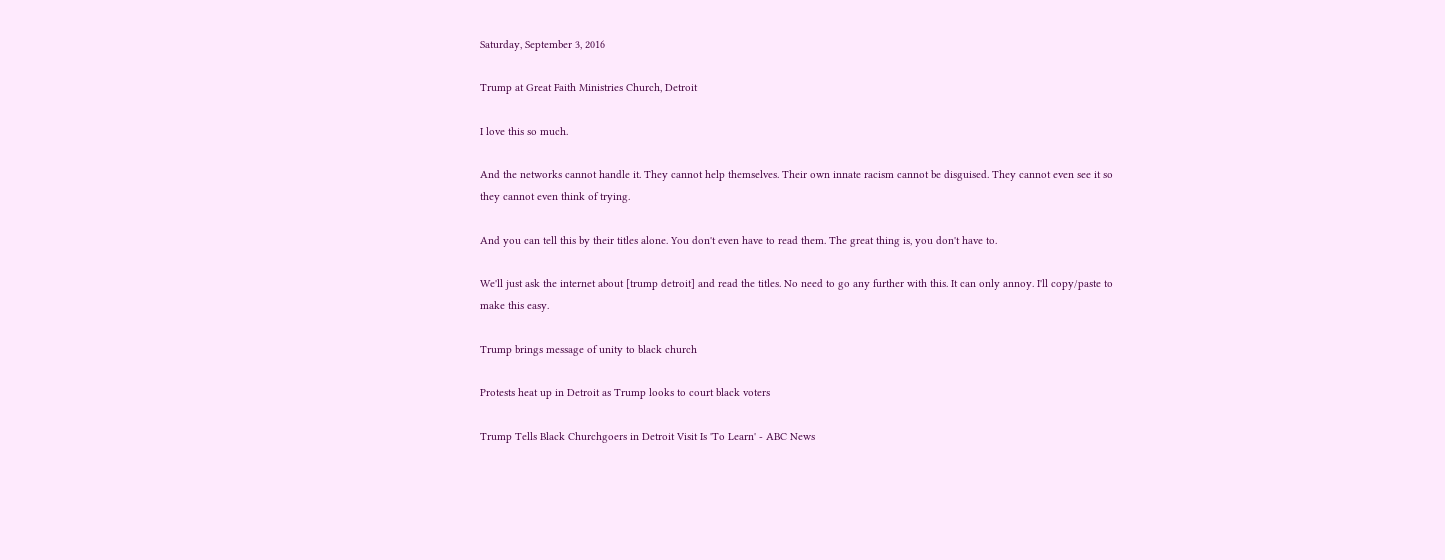Saturday, September 3, 2016

Trump at Great Faith Ministries Church, Detroit

I love this so much.

And the networks cannot handle it. They cannot help themselves. Their own innate racism cannot be disguised. They cannot even see it so they cannot even think of trying.

And you can tell this by their titles alone. You don't even have to read them. The great thing is, you don't have to.

We'll just ask the internet about [trump detroit] and read the titles. No need to go any further with this. It can only annoy. I'll copy/paste to make this easy.

Trump brings message of unity to black church

Protests heat up in Detroit as Trump looks to court black voters

Trump Tells Black Churchgoers in Detroit Visit Is 'To Learn' - ABC News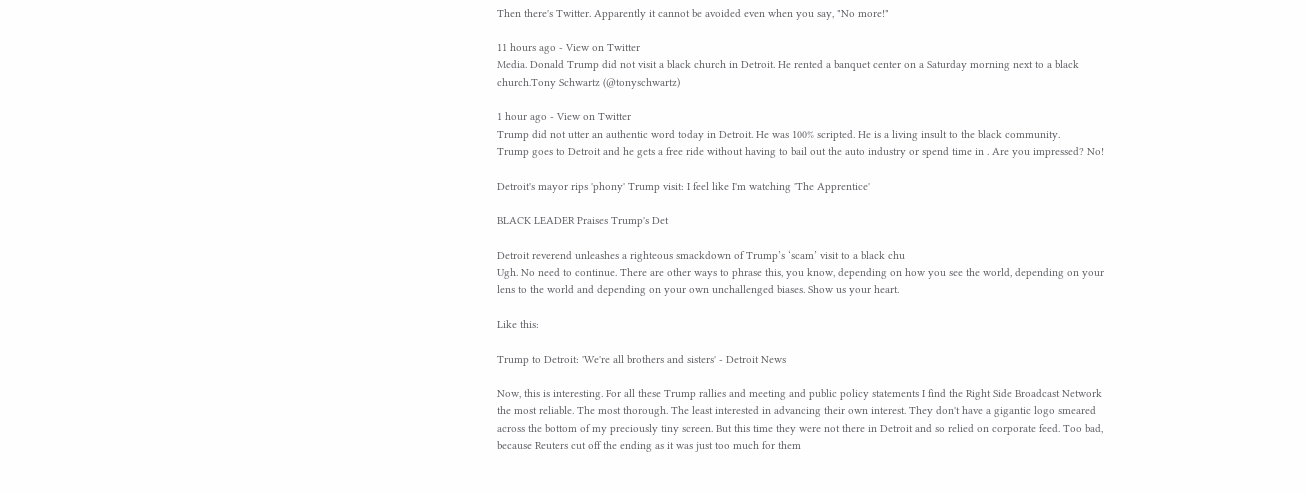Then there's Twitter. Apparently it cannot be avoided even when you say, "No more!"

11 hours ago - View on Twitter
Media. Donald Trump did not visit a black church in Detroit. He rented a banquet center on a Saturday morning next to a black church.Tony Schwartz (@tonyschwartz)

1 hour ago - View on Twitter
Trump did not utter an authentic word today in Detroit. He was 100% scripted. He is a living insult to the black community.
Trump goes to Detroit and he gets a free ride without having to bail out the auto industry or spend time in . Are you impressed? No!

Detroit's mayor rips 'phony' Trump visit: I feel like I'm watching 'The Apprentice'

BLACK LEADER Praises Trump's Det

Detroit reverend unleashes a righteous smackdown of Trump’s ‘scam’ visit to a black chu
Ugh. No need to continue. There are other ways to phrase this, you know, depending on how you see the world, depending on your lens to the world and depending on your own unchallenged biases. Show us your heart.

Like this:

Trump to Detroit: 'We're all brothers and sisters' - Detroit News

Now, this is interesting. For all these Trump rallies and meeting and public policy statements I find the Right Side Broadcast Network the most reliable. The most thorough. The least interested in advancing their own interest. They don't have a gigantic logo smeared across the bottom of my preciously tiny screen. But this time they were not there in Detroit and so relied on corporate feed. Too bad, because Reuters cut off the ending as it was just too much for them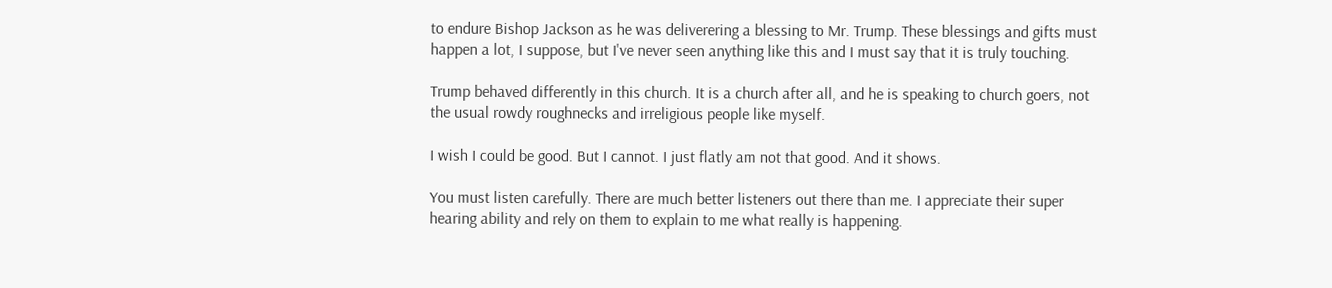to endure Bishop Jackson as he was deliverering a blessing to Mr. Trump. These blessings and gifts must happen a lot, I suppose, but I've never seen anything like this and I must say that it is truly touching.

Trump behaved differently in this church. It is a church after all, and he is speaking to church goers, not the usual rowdy roughnecks and irreligious people like myself.

I wish I could be good. But I cannot. I just flatly am not that good. And it shows.

You must listen carefully. There are much better listeners out there than me. I appreciate their super hearing ability and rely on them to explain to me what really is happening.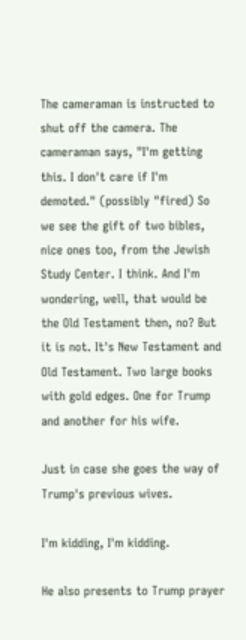The cameraman is instructed to shut off the camera. The cameraman says, "I'm getting this. I don't care if I'm demoted." (possibly "fired) So we see the gift of two bibles, nice ones too, from the Jewish Study Center. I think. And I'm wondering, well, that would be the Old Testament then, no? But it is not. It's New Testament and Old Testament. Two large books with gold edges. One for Trump and another for his wife.

Just in case she goes the way of Trump's previous wives.

I'm kidding, I'm kidding.

He also presents to Trump prayer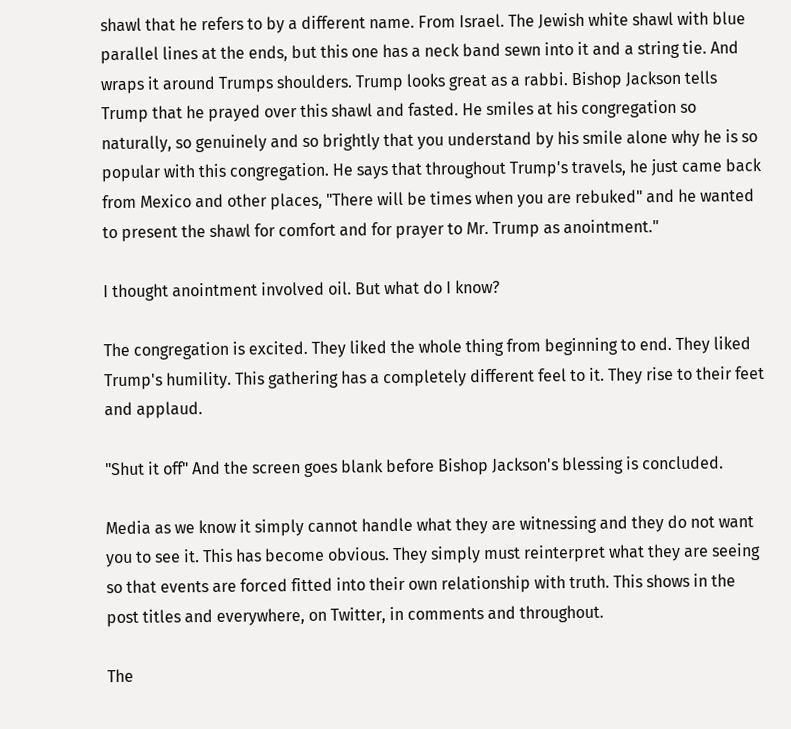shawl that he refers to by a different name. From Israel. The Jewish white shawl with blue parallel lines at the ends, but this one has a neck band sewn into it and a string tie. And wraps it around Trumps shoulders. Trump looks great as a rabbi. Bishop Jackson tells Trump that he prayed over this shawl and fasted. He smiles at his congregation so naturally, so genuinely and so brightly that you understand by his smile alone why he is so popular with this congregation. He says that throughout Trump's travels, he just came back from Mexico and other places, "There will be times when you are rebuked" and he wanted to present the shawl for comfort and for prayer to Mr. Trump as anointment."

I thought anointment involved oil. But what do I know?

The congregation is excited. They liked the whole thing from beginning to end. They liked Trump's humility. This gathering has a completely different feel to it. They rise to their feet and applaud.

"Shut it off" And the screen goes blank before Bishop Jackson's blessing is concluded.

Media as we know it simply cannot handle what they are witnessing and they do not want you to see it. This has become obvious. They simply must reinterpret what they are seeing so that events are forced fitted into their own relationship with truth. This shows in the post titles and everywhere, on Twitter, in comments and throughout.

The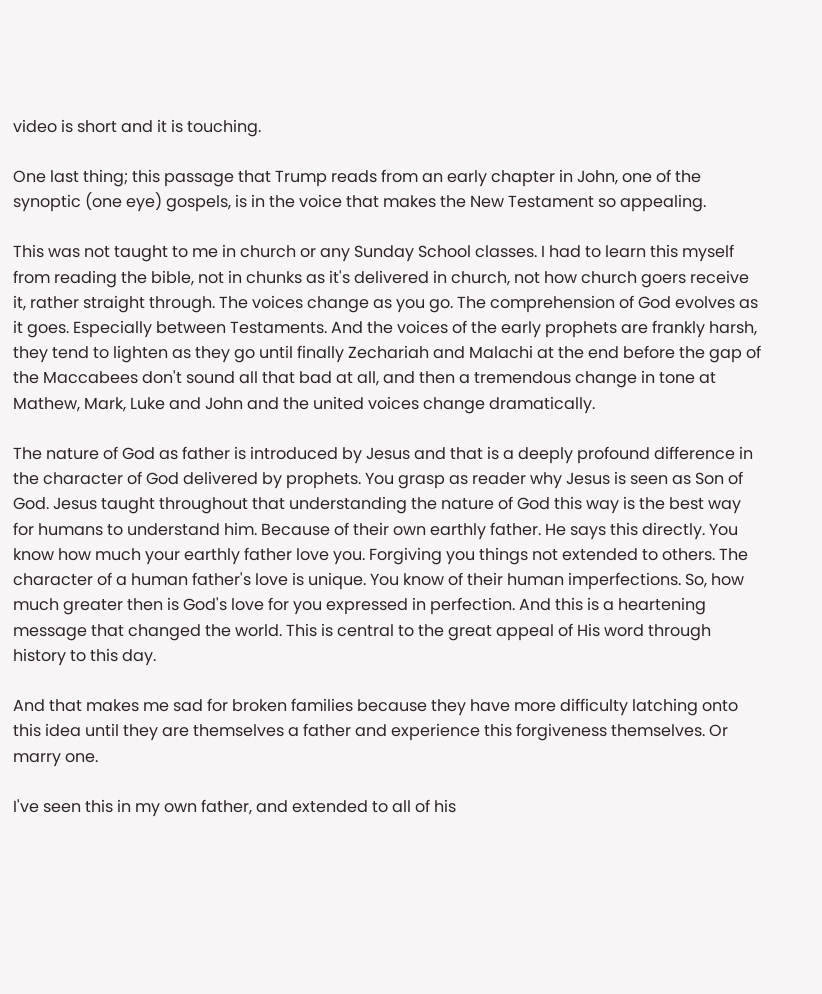video is short and it is touching.

One last thing; this passage that Trump reads from an early chapter in John, one of the synoptic (one eye) gospels, is in the voice that makes the New Testament so appealing.

This was not taught to me in church or any Sunday School classes. I had to learn this myself from reading the bible, not in chunks as it's delivered in church, not how church goers receive it, rather straight through. The voices change as you go. The comprehension of God evolves as it goes. Especially between Testaments. And the voices of the early prophets are frankly harsh, they tend to lighten as they go until finally Zechariah and Malachi at the end before the gap of the Maccabees don't sound all that bad at all, and then a tremendous change in tone at Mathew, Mark, Luke and John and the united voices change dramatically.

The nature of God as father is introduced by Jesus and that is a deeply profound difference in the character of God delivered by prophets. You grasp as reader why Jesus is seen as Son of God. Jesus taught throughout that understanding the nature of God this way is the best way for humans to understand him. Because of their own earthly father. He says this directly. You know how much your earthly father love you. Forgiving you things not extended to others. The character of a human father's love is unique. You know of their human imperfections. So, how much greater then is God's love for you expressed in perfection. And this is a heartening message that changed the world. This is central to the great appeal of His word through history to this day.

And that makes me sad for broken families because they have more difficulty latching onto this idea until they are themselves a father and experience this forgiveness themselves. Or marry one.

I've seen this in my own father, and extended to all of his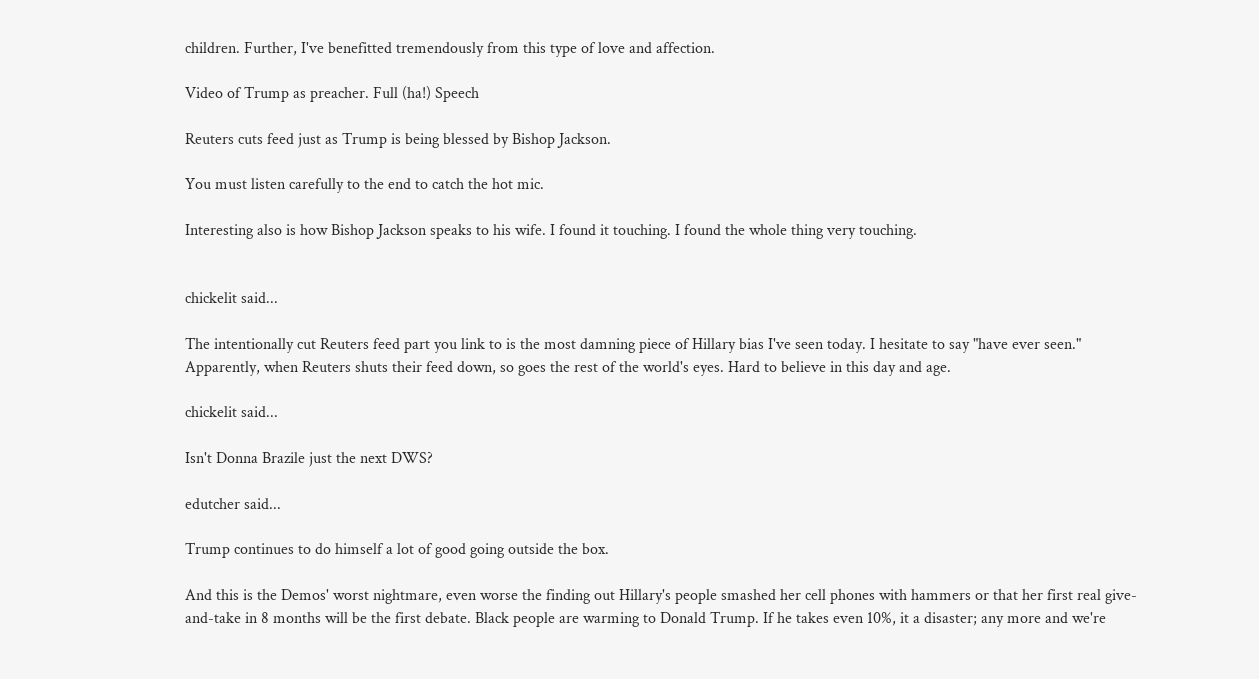children. Further, I've benefitted tremendously from this type of love and affection.

Video of Trump as preacher. Full (ha!) Speech

Reuters cuts feed just as Trump is being blessed by Bishop Jackson.

You must listen carefully to the end to catch the hot mic.

Interesting also is how Bishop Jackson speaks to his wife. I found it touching. I found the whole thing very touching.


chickelit said...

The intentionally cut Reuters feed part you link to is the most damning piece of Hillary bias I've seen today. I hesitate to say "have ever seen." Apparently, when Reuters shuts their feed down, so goes the rest of the world's eyes. Hard to believe in this day and age.

chickelit said...

Isn't Donna Brazile just the next DWS?

edutcher said...

Trump continues to do himself a lot of good going outside the box.

And this is the Demos' worst nightmare, even worse the finding out Hillary's people smashed her cell phones with hammers or that her first real give-and-take in 8 months will be the first debate. Black people are warming to Donald Trump. If he takes even 10%, it a disaster; any more and we're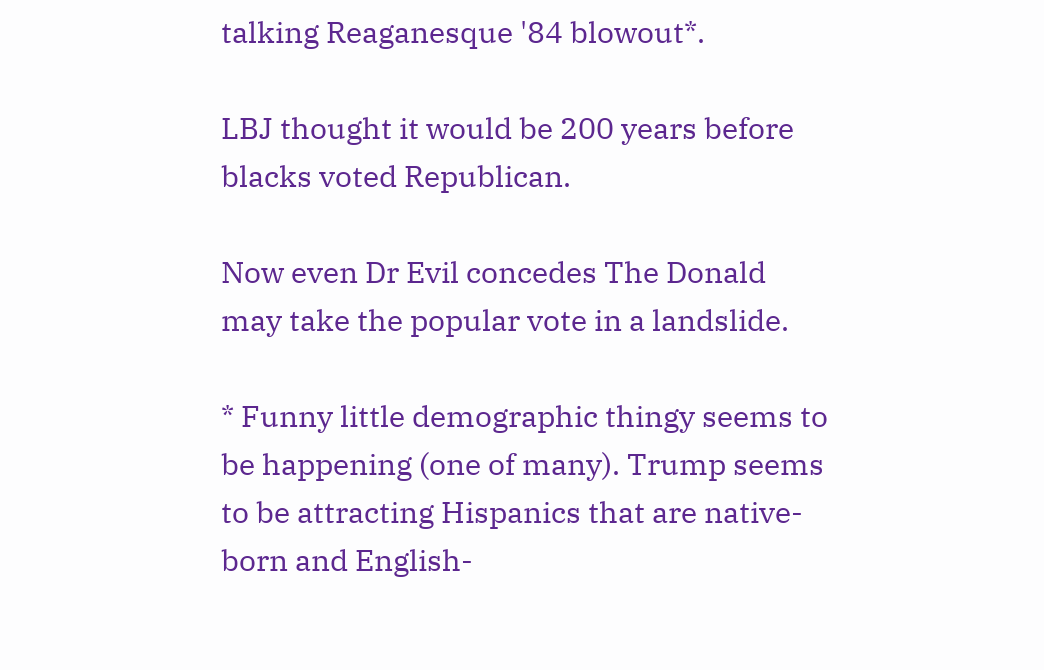talking Reaganesque '84 blowout*.

LBJ thought it would be 200 years before blacks voted Republican.

Now even Dr Evil concedes The Donald may take the popular vote in a landslide.

* Funny little demographic thingy seems to be happening (one of many). Trump seems to be attracting Hispanics that are native-born and English-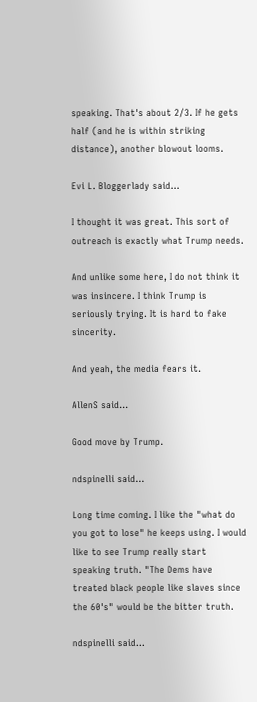speaking. That's about 2/3. If he gets half (and he is within striking distance), another blowout looms.

Evi L. Bloggerlady said...

I thought it was great. This sort of outreach is exactly what Trump needs.

And unlike some here, I do not think it was insincere. I think Trump is seriously trying. It is hard to fake sincerity.

And yeah, the media fears it.

AllenS said...

Good move by Trump.

ndspinelli said...

Long time coming. I like the "what do you got to lose" he keeps using. I would like to see Trump really start speaking truth. "The Dems have treated black people like slaves since the 60's" would be the bitter truth.

ndspinelli said...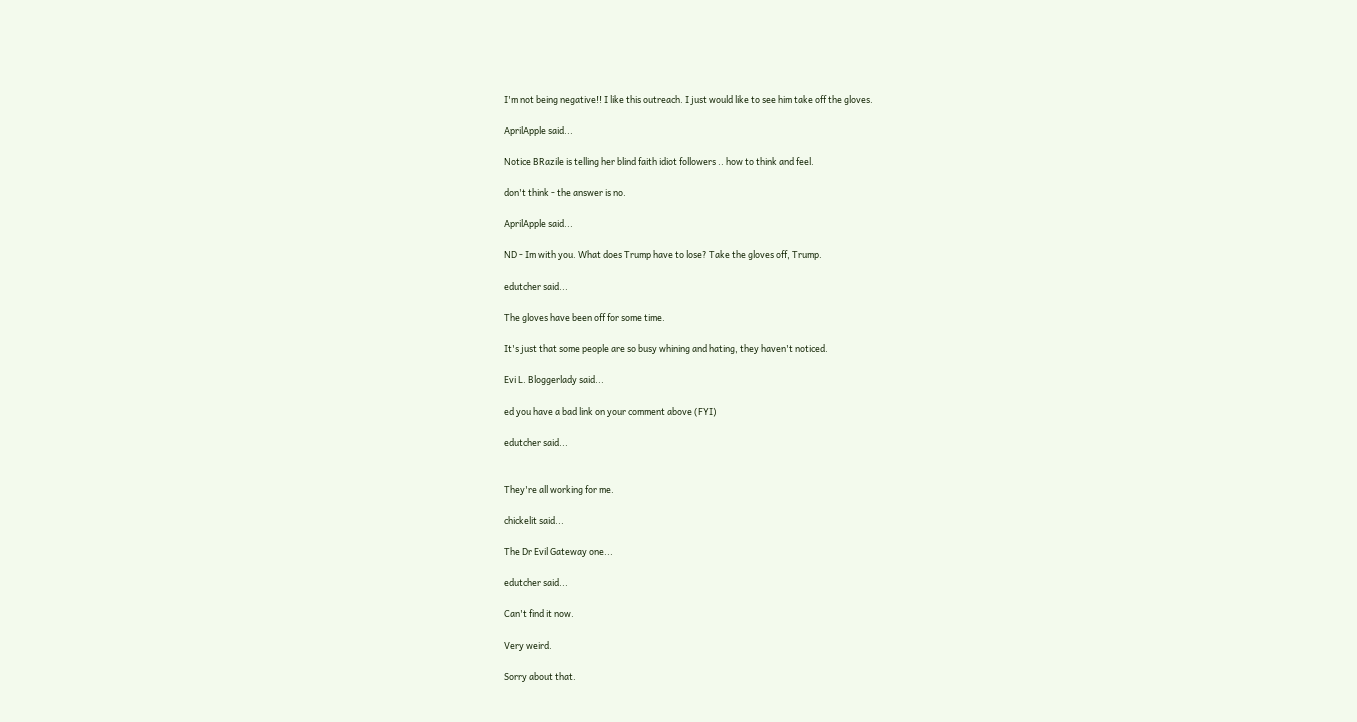I'm not being negative!! I like this outreach. I just would like to see him take off the gloves.

AprilApple said...

Notice BRazile is telling her blind faith idiot followers .. how to think and feel.

don't think - the answer is no.

AprilApple said...

ND - Im with you. What does Trump have to lose? Take the gloves off, Trump.

edutcher said...

The gloves have been off for some time.

It's just that some people are so busy whining and hating, they haven't noticed.

Evi L. Bloggerlady said...

ed you have a bad link on your comment above (FYI)

edutcher said...


They're all working for me.

chickelit said...

The Dr Evil Gateway one...

edutcher said...

Can't find it now.

Very weird.

Sorry about that.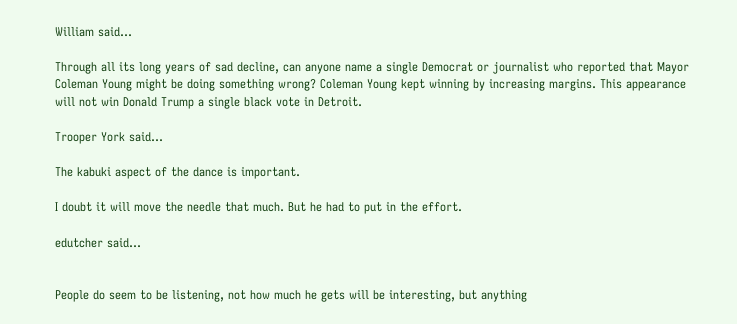William said...

Through all its long years of sad decline, can anyone name a single Democrat or journalist who reported that Mayor Coleman Young might be doing something wrong? Coleman Young kept winning by increasing margins. This appearance will not win Donald Trump a single black vote in Detroit.

Trooper York said...

The kabuki aspect of the dance is important.

I doubt it will move the needle that much. But he had to put in the effort.

edutcher said...


People do seem to be listening, not how much he gets will be interesting, but anything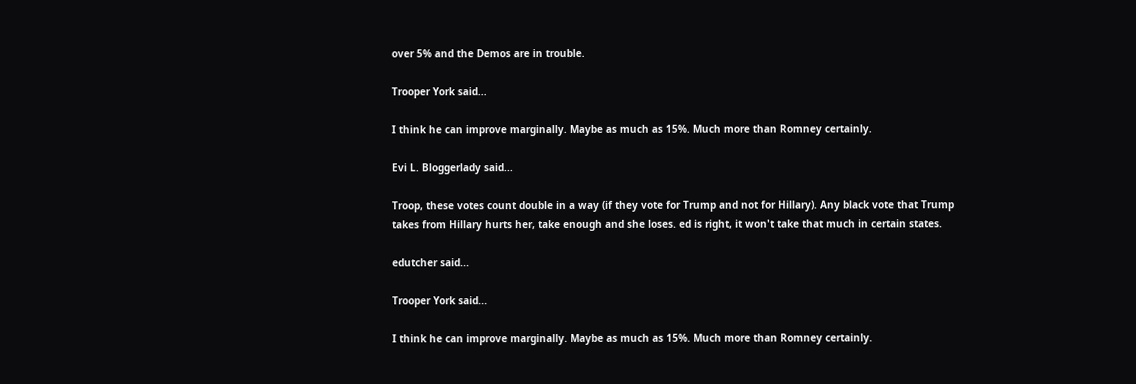over 5% and the Demos are in trouble.

Trooper York said...

I think he can improve marginally. Maybe as much as 15%. Much more than Romney certainly.

Evi L. Bloggerlady said...

Troop, these votes count double in a way (if they vote for Trump and not for Hillary). Any black vote that Trump takes from Hillary hurts her, take enough and she loses. ed is right, it won't take that much in certain states.

edutcher said...

Trooper York said...

I think he can improve marginally. Maybe as much as 15%. Much more than Romney certainly.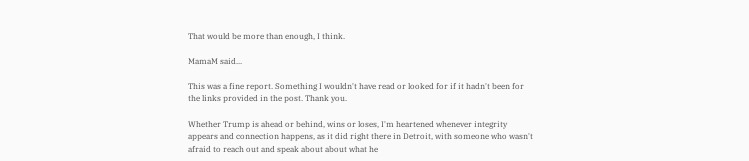That would be more than enough, I think.

MamaM said...

This was a fine report. Something I wouldn't have read or looked for if it hadn't been for the links provided in the post. Thank you.

Whether Trump is ahead or behind, wins or loses, I'm heartened whenever integrity appears and connection happens, as it did right there in Detroit, with someone who wasn't afraid to reach out and speak about about what he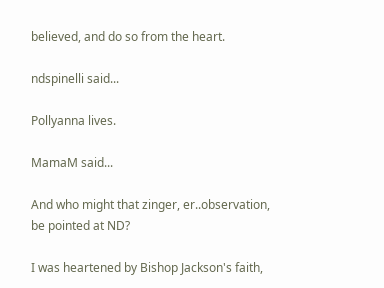believed, and do so from the heart.

ndspinelli said...

Pollyanna lives.

MamaM said...

And who might that zinger, er..observation, be pointed at ND?

I was heartened by Bishop Jackson's faith,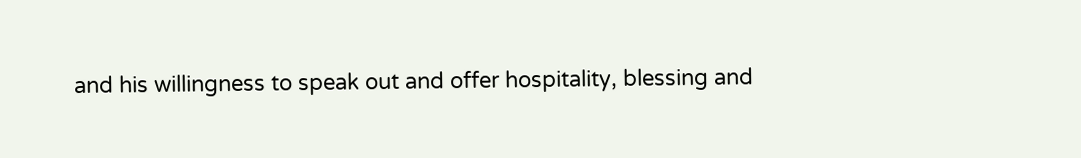and his willingness to speak out and offer hospitality, blessing and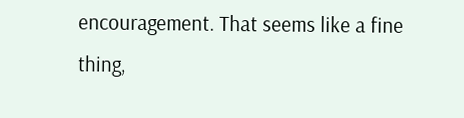encouragement. That seems like a fine thing,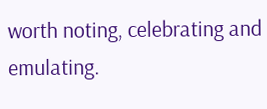worth noting, celebrating and emulating.